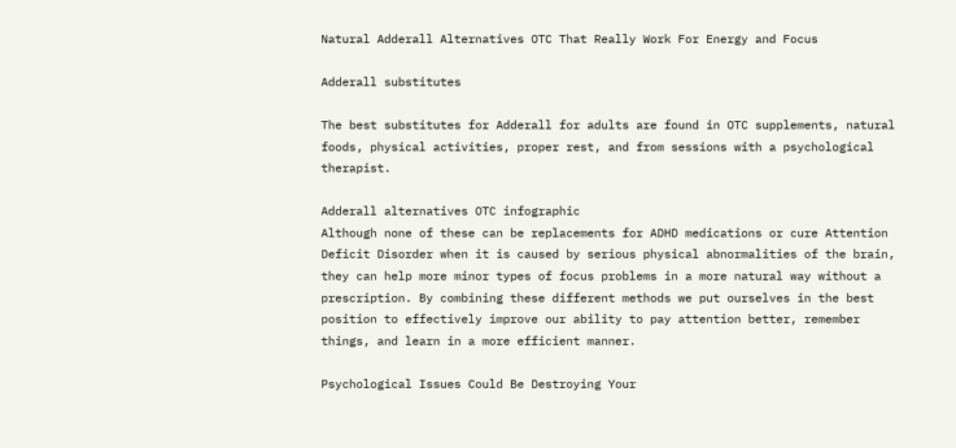Natural Adderall Alternatives OTC That Really Work For Energy and Focus

Adderall substitutes

The best substitutes for Adderall for adults are found in OTC supplements, natural foods, physical activities, proper rest, and from sessions with a psychological therapist.

Adderall alternatives OTC infographic
Although none of these can be replacements for ADHD medications or cure Attention Deficit Disorder when it is caused by serious physical abnormalities of the brain, they can help more minor types of focus problems in a more natural way without a prescription. By combining these different methods we put ourselves in the best position to effectively improve our ability to pay attention better, remember things, and learn in a more efficient manner.

Psychological Issues Could Be Destroying Your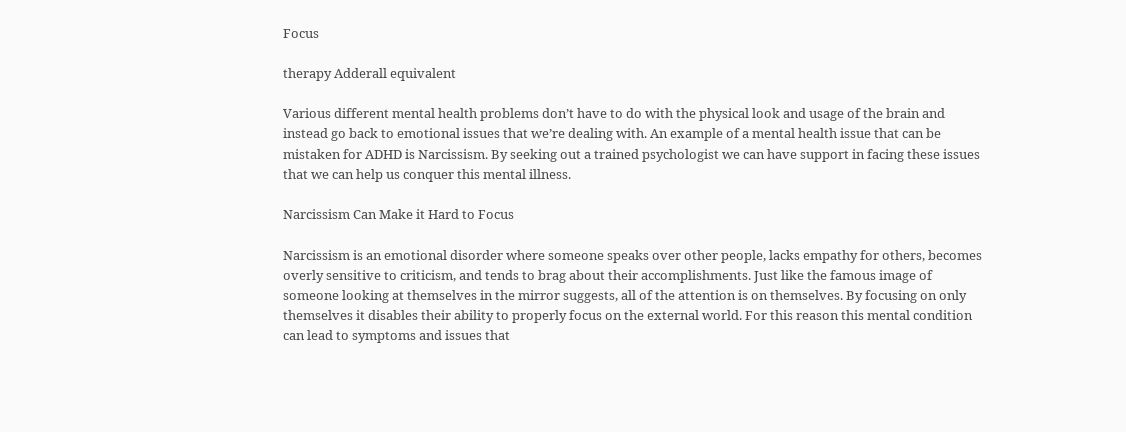Focus

therapy Adderall equivalent

Various different mental health problems don’t have to do with the physical look and usage of the brain and instead go back to emotional issues that we’re dealing with. An example of a mental health issue that can be mistaken for ADHD is Narcissism. By seeking out a trained psychologist we can have support in facing these issues that we can help us conquer this mental illness.

Narcissism Can Make it Hard to Focus

Narcissism is an emotional disorder where someone speaks over other people, lacks empathy for others, becomes overly sensitive to criticism, and tends to brag about their accomplishments. Just like the famous image of someone looking at themselves in the mirror suggests, all of the attention is on themselves. By focusing on only themselves it disables their ability to properly focus on the external world. For this reason this mental condition can lead to symptoms and issues that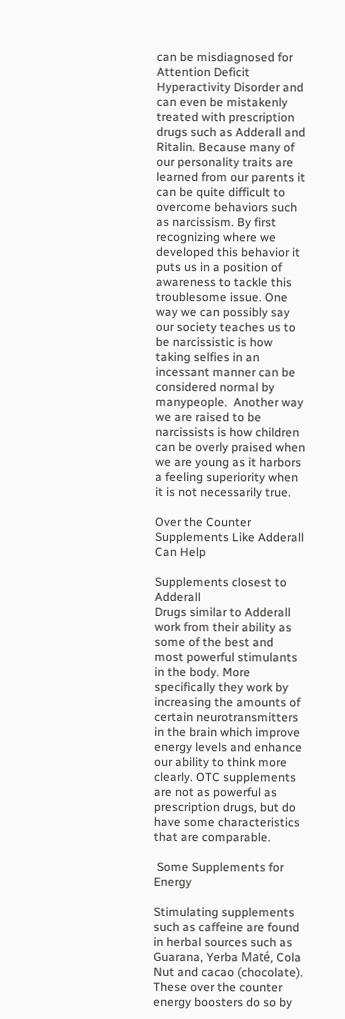can be misdiagnosed for Attention Deficit Hyperactivity Disorder and can even be mistakenly treated with prescription drugs such as Adderall and Ritalin. Because many of our personality traits are learned from our parents it can be quite difficult to overcome behaviors such as narcissism. By first recognizing where we developed this behavior it puts us in a position of awareness to tackle this troublesome issue. One way we can possibly say our society teaches us to be narcissistic is how taking selfies in an incessant manner can be considered normal by manypeople.  Another way we are raised to be narcissists is how children can be overly praised when we are young as it harbors a feeling superiority when it is not necessarily true.

Over the Counter Supplements Like Adderall Can Help

Supplements closest to Adderall
Drugs similar to Adderall work from their ability as some of the best and most powerful stimulants in the body. More specifically they work by increasing the amounts of certain neurotransmitters in the brain which improve energy levels and enhance our ability to think more clearly. OTC supplements are not as powerful as prescription drugs, but do have some characteristics that are comparable.

 Some Supplements for Energy

Stimulating supplements such as caffeine are found in herbal sources such as Guarana, Yerba Maté, Cola Nut and cacao (chocolate). These over the counter energy boosters do so by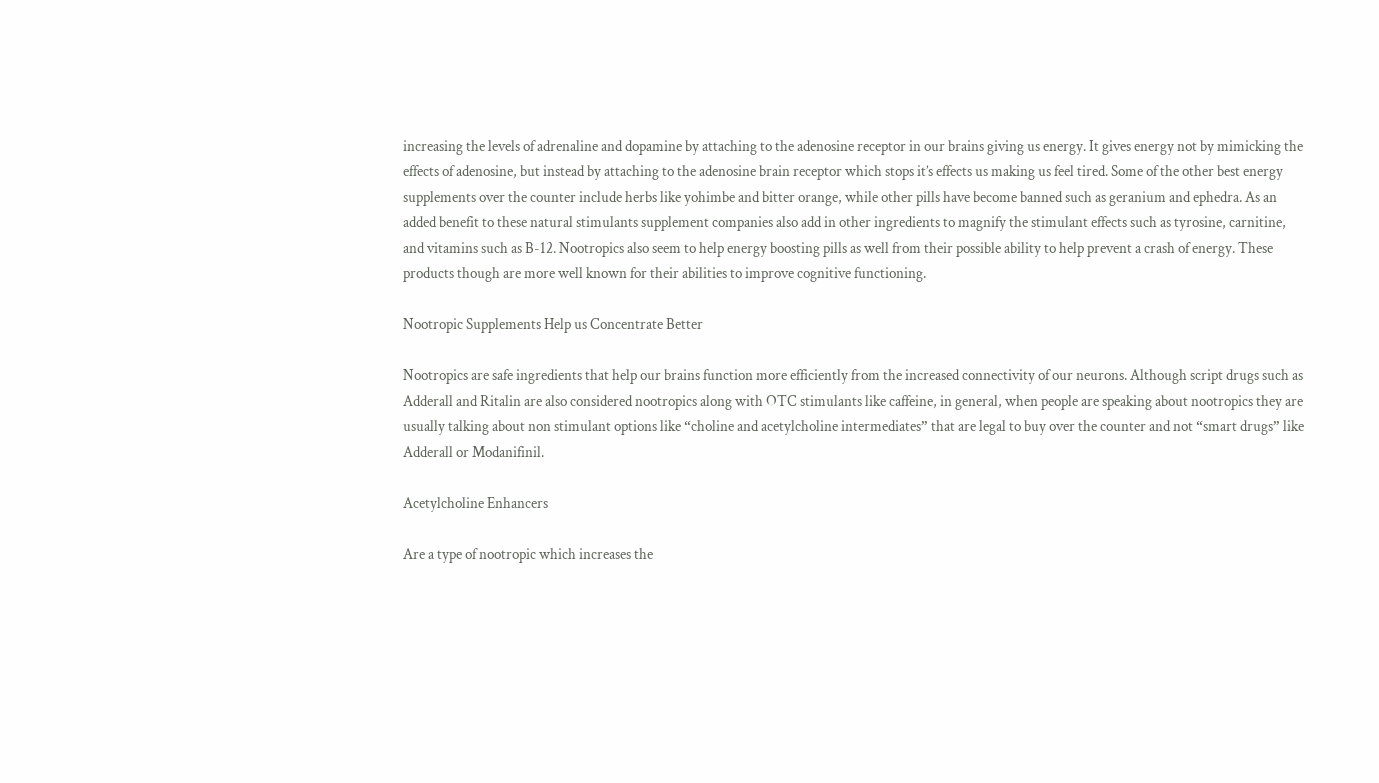increasing the levels of adrenaline and dopamine by attaching to the adenosine receptor in our brains giving us energy. It gives energy not by mimicking the effects of adenosine, but instead by attaching to the adenosine brain receptor which stops it’s effects us making us feel tired. Some of the other best energy supplements over the counter include herbs like yohimbe and bitter orange, while other pills have become banned such as geranium and ephedra. As an added benefit to these natural stimulants supplement companies also add in other ingredients to magnify the stimulant effects such as tyrosine, carnitine, and vitamins such as B-12. Nootropics also seem to help energy boosting pills as well from their possible ability to help prevent a crash of energy. These products though are more well known for their abilities to improve cognitive functioning.

Nootropic Supplements Help us Concentrate Better

Nootropics are safe ingredients that help our brains function more efficiently from the increased connectivity of our neurons. Although script drugs such as Adderall and Ritalin are also considered nootropics along with OTC stimulants like caffeine, in general, when people are speaking about nootropics they are usually talking about non stimulant options like “choline and acetylcholine intermediates” that are legal to buy over the counter and not “smart drugs” like Adderall or Modanifinil.

Acetylcholine Enhancers

Are a type of nootropic which increases the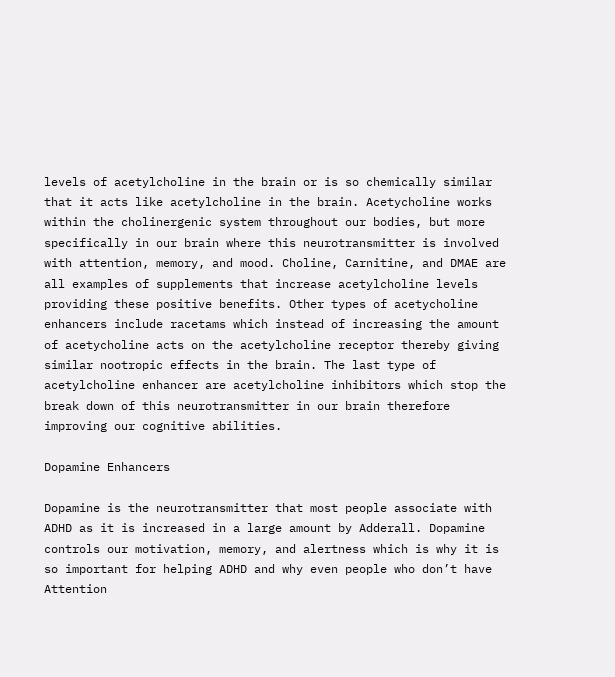levels of acetylcholine in the brain or is so chemically similar that it acts like acetylcholine in the brain. Acetycholine works within the cholinergenic system throughout our bodies, but more specifically in our brain where this neurotransmitter is involved with attention, memory, and mood. Choline, Carnitine, and DMAE are all examples of supplements that increase acetylcholine levels providing these positive benefits. Other types of acetycholine enhancers include racetams which instead of increasing the amount of acetycholine acts on the acetylcholine receptor thereby giving similar nootropic effects in the brain. The last type of acetylcholine enhancer are acetylcholine inhibitors which stop the break down of this neurotransmitter in our brain therefore improving our cognitive abilities.

Dopamine Enhancers

Dopamine is the neurotransmitter that most people associate with ADHD as it is increased in a large amount by Adderall. Dopamine controls our motivation, memory, and alertness which is why it is so important for helping ADHD and why even people who don’t have Attention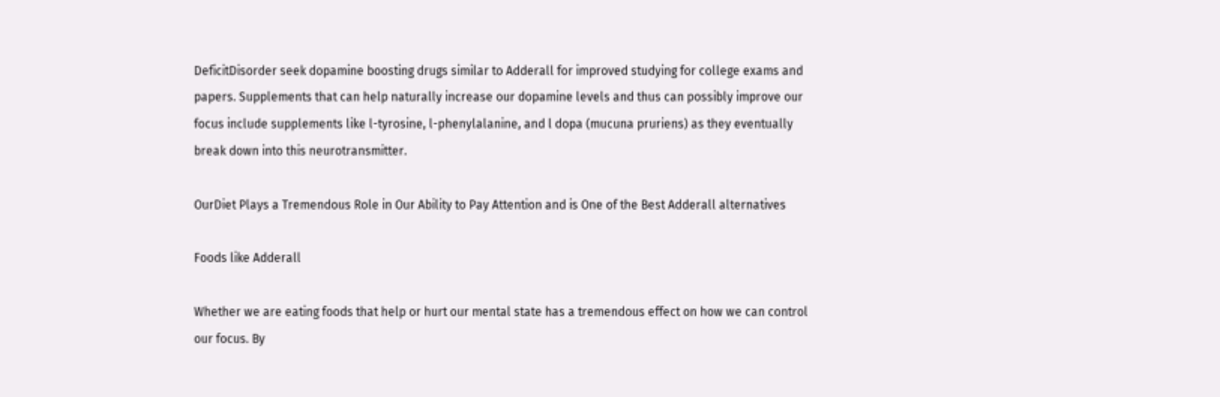DeficitDisorder seek dopamine boosting drugs similar to Adderall for improved studying for college exams and papers. Supplements that can help naturally increase our dopamine levels and thus can possibly improve our focus include supplements like l-tyrosine, l-phenylalanine, and l dopa (mucuna pruriens) as they eventually break down into this neurotransmitter.

OurDiet Plays a Tremendous Role in Our Ability to Pay Attention and is One of the Best Adderall alternatives

Foods like Adderall

Whether we are eating foods that help or hurt our mental state has a tremendous effect on how we can control our focus. By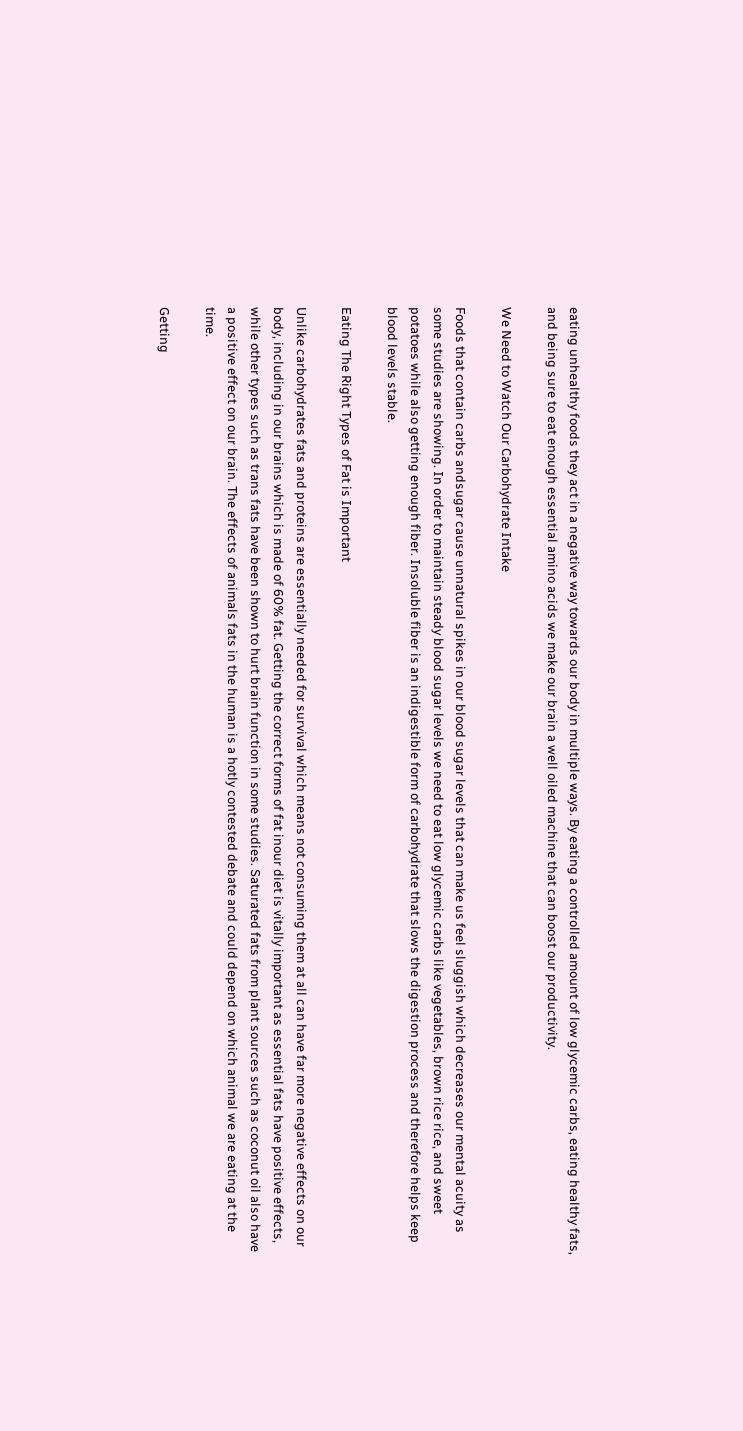eating unhealthy foods they act in a negative way towards our body in multiple ways. By eating a controlled amount of low glycemic carbs, eating healthy fats, and being sure to eat enough essential amino acids we make our brain a well oiled machine that can boost our productivity.

We Need to Watch Our Carbohydrate Intake

Foods that contain carbs andsugar cause unnatural spikes in our blood sugar levels that can make us feel sluggish which decreases our mental acuity as some studies are showing. In order to maintain steady blood sugar levels we need to eat low glycemic carbs like vegetables, brown rice rice, and sweet potatoes while also getting enough fiber. Insoluble fiber is an indigestible form of carbohydrate that slows the digestion process and therefore helps keep blood levels stable.

Eating The Right Types of Fat is Important

Unlike carbohydrates fats and proteins are essentially needed for survival which means not consuming them at all can have far more negative effects on our body, including in our brains which is made of 60% fat. Getting the correct forms of fat inour diet is vitally important as essential fats have positive effects, while other types such as trans fats have been shown to hurt brain function in some studies. Saturated fats from plant sources such as coconut oil also have a positive effect on our brain. The effects of animals fats in the human is a hotly contested debate and could depend on which animal we are eating at the time.

Getting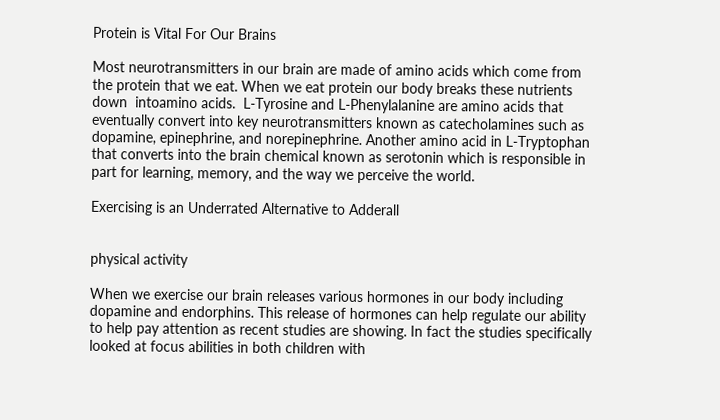Protein is Vital For Our Brains

Most neurotransmitters in our brain are made of amino acids which come from the protein that we eat. When we eat protein our body breaks these nutrients down  intoamino acids.  L-Tyrosine and L-Phenylalanine are amino acids that eventually convert into key neurotransmitters known as catecholamines such as dopamine, epinephrine, and norepinephrine. Another amino acid in L-Tryptophan that converts into the brain chemical known as serotonin which is responsible in part for learning, memory, and the way we perceive the world.

Exercising is an Underrated Alternative to Adderall


physical activity

When we exercise our brain releases various hormones in our body including dopamine and endorphins. This release of hormones can help regulate our ability to help pay attention as recent studies are showing. In fact the studies specifically looked at focus abilities in both children with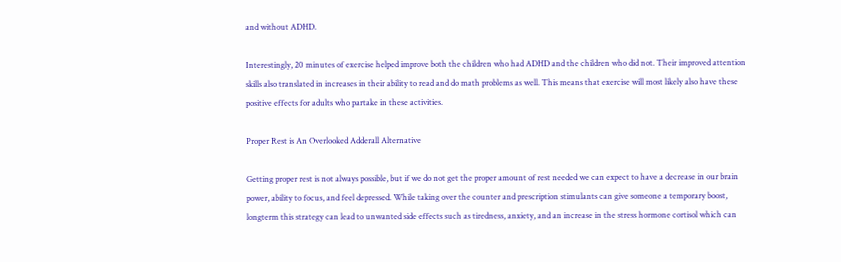and without ADHD.

Interestingly, 20 minutes of exercise helped improve both the children who had ADHD and the children who did not. Their improved attention skills also translated in increases in their ability to read and do math problems as well. This means that exercise will most likely also have these positive effects for adults who partake in these activities.

Proper Rest is An Overlooked Adderall Alternative

Getting proper rest is not always possible, but if we do not get the proper amount of rest needed we can expect to have a decrease in our brain power, ability to focus, and feel depressed. While taking over the counter and prescription stimulants can give someone a temporary boost, longterm this strategy can lead to unwanted side effects such as tiredness, anxiety, and an increase in the stress hormone cortisol which can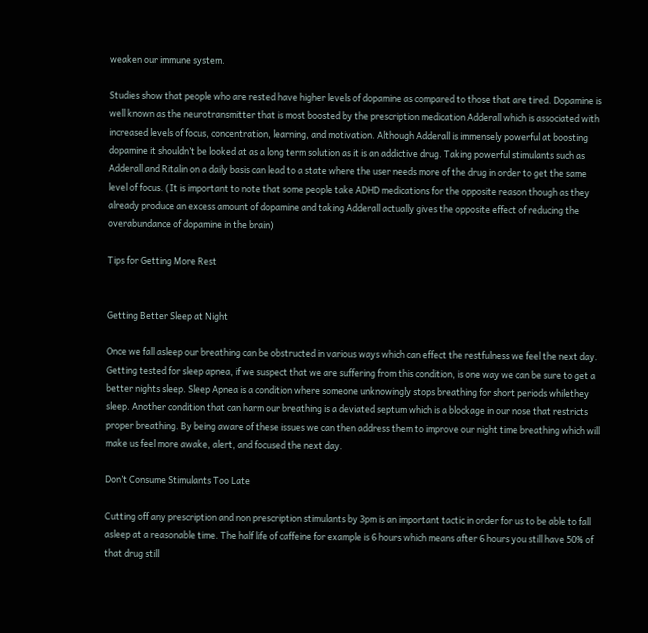weaken our immune system.

Studies show that people who are rested have higher levels of dopamine as compared to those that are tired. Dopamine is well known as the neurotransmitter that is most boosted by the prescription medication Adderall which is associated with increased levels of focus, concentration, learning, and motivation. Although Adderall is immensely powerful at boosting dopamine it shouldn’t be looked at as a long term solution as it is an addictive drug. Taking powerful stimulants such as Adderall and Ritalin on a daily basis can lead to a state where the user needs more of the drug in order to get the same level of focus. (It is important to note that some people take ADHD medications for the opposite reason though as they already produce an excess amount of dopamine and taking Adderall actually gives the opposite effect of reducing the overabundance of dopamine in the brain)

Tips for Getting More Rest


Getting Better Sleep at Night

Once we fall asleep our breathing can be obstructed in various ways which can effect the restfulness we feel the next day. Getting tested for sleep apnea, if we suspect that we are suffering from this condition, is one way we can be sure to get a better nights sleep. Sleep Apnea is a condition where someone unknowingly stops breathing for short periods whilethey sleep. Another condition that can harm our breathing is a deviated septum which is a blockage in our nose that restricts proper breathing. By being aware of these issues we can then address them to improve our night time breathing which will make us feel more awake, alert, and focused the next day.

Don’t Consume Stimulants Too Late

Cutting off any prescription and non prescription stimulants by 3pm is an important tactic in order for us to be able to fall asleep at a reasonable time. The half life of caffeine for example is 6 hours which means after 6 hours you still have 50% of that drug still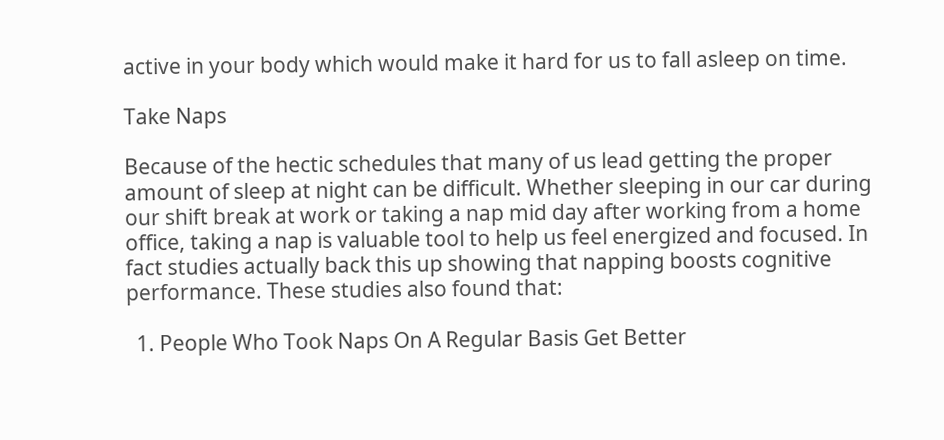active in your body which would make it hard for us to fall asleep on time.

Take Naps

Because of the hectic schedules that many of us lead getting the proper amount of sleep at night can be difficult. Whether sleeping in our car during our shift break at work or taking a nap mid day after working from a home office, taking a nap is valuable tool to help us feel energized and focused. In fact studies actually back this up showing that napping boosts cognitive performance. These studies also found that:

  1. People Who Took Naps On A Regular Basis Get Better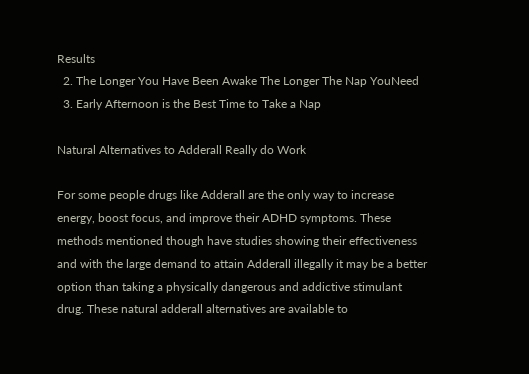Results
  2. The Longer You Have Been Awake The Longer The Nap YouNeed
  3. Early Afternoon is the Best Time to Take a Nap

Natural Alternatives to Adderall Really do Work

For some people drugs like Adderall are the only way to increase energy, boost focus, and improve their ADHD symptoms. These methods mentioned though have studies showing their effectiveness and with the large demand to attain Adderall illegally it may be a better option than taking a physically dangerous and addictive stimulant drug. These natural adderall alternatives are available to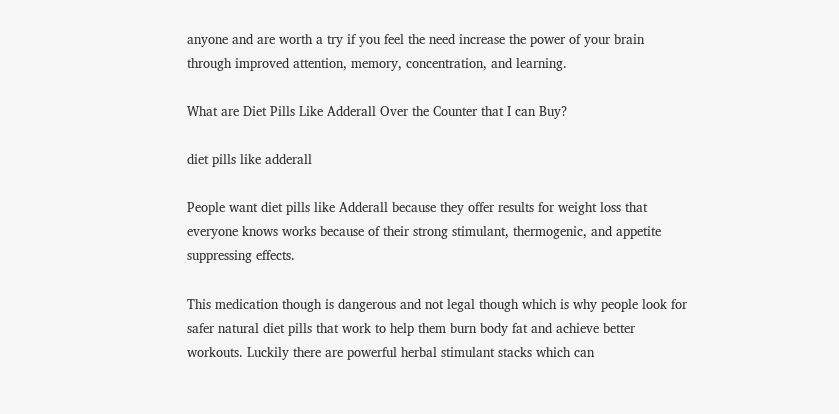anyone and are worth a try if you feel the need increase the power of your brain through improved attention, memory, concentration, and learning.

What are Diet Pills Like Adderall Over the Counter that I can Buy?

diet pills like adderall

People want diet pills like Adderall because they offer results for weight loss that everyone knows works because of their strong stimulant, thermogenic, and appetite suppressing effects.

This medication though is dangerous and not legal though which is why people look for safer natural diet pills that work to help them burn body fat and achieve better workouts. Luckily there are powerful herbal stimulant stacks which can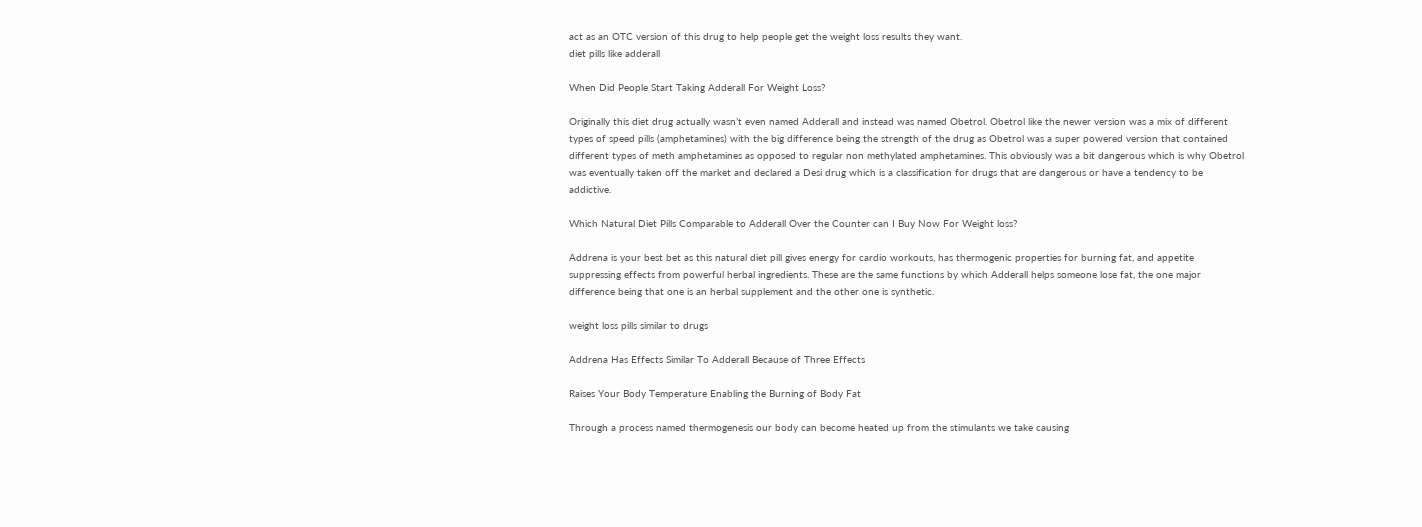act as an OTC version of this drug to help people get the weight loss results they want.
diet pills like adderall

When Did People Start Taking Adderall For Weight Loss?

Originally this diet drug actually wasn’t even named Adderall and instead was named Obetrol. Obetrol like the newer version was a mix of different types of speed pills (amphetamines) with the big difference being the strength of the drug as Obetrol was a super powered version that contained different types of meth amphetamines as opposed to regular non methylated amphetamines. This obviously was a bit dangerous which is why Obetrol was eventually taken off the market and declared a Desi drug which is a classification for drugs that are dangerous or have a tendency to be addictive.

Which Natural Diet Pills Comparable to Adderall Over the Counter can I Buy Now For Weight loss?

Addrena is your best bet as this natural diet pill gives energy for cardio workouts, has thermogenic properties for burning fat, and appetite suppressing effects from powerful herbal ingredients. These are the same functions by which Adderall helps someone lose fat, the one major difference being that one is an herbal supplement and the other one is synthetic.

weight loss pills similar to drugs

Addrena Has Effects Similar To Adderall Because of Three Effects

Raises Your Body Temperature Enabling the Burning of Body Fat

Through a process named thermogenesis our body can become heated up from the stimulants we take causing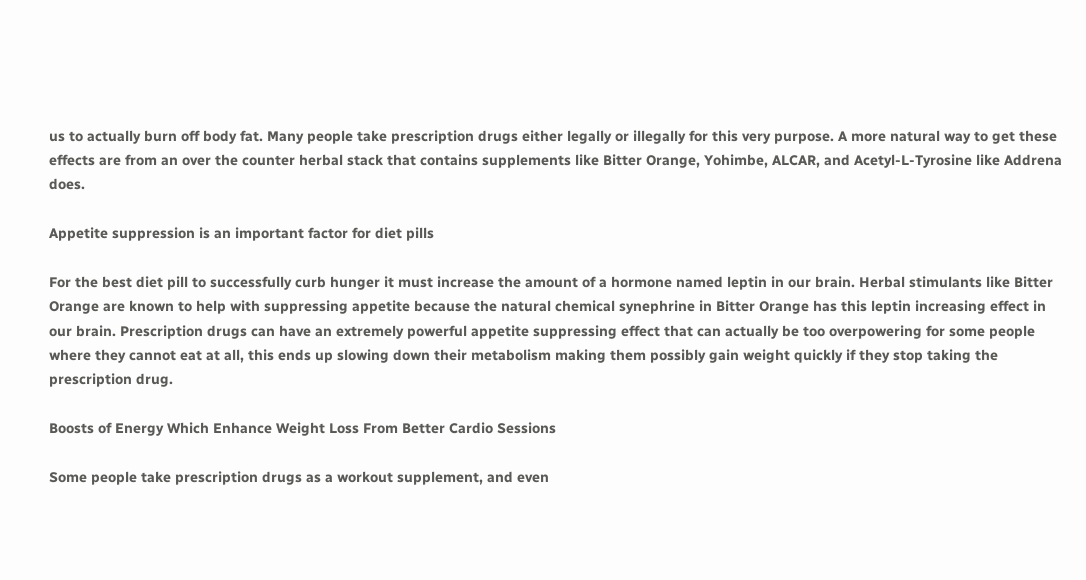us to actually burn off body fat. Many people take prescription drugs either legally or illegally for this very purpose. A more natural way to get these effects are from an over the counter herbal stack that contains supplements like Bitter Orange, Yohimbe, ALCAR, and Acetyl-L-Tyrosine like Addrena does.

Appetite suppression is an important factor for diet pills

For the best diet pill to successfully curb hunger it must increase the amount of a hormone named leptin in our brain. Herbal stimulants like Bitter Orange are known to help with suppressing appetite because the natural chemical synephrine in Bitter Orange has this leptin increasing effect in our brain. Prescription drugs can have an extremely powerful appetite suppressing effect that can actually be too overpowering for some people where they cannot eat at all, this ends up slowing down their metabolism making them possibly gain weight quickly if they stop taking the prescription drug.

Boosts of Energy Which Enhance Weight Loss From Better Cardio Sessions

Some people take prescription drugs as a workout supplement, and even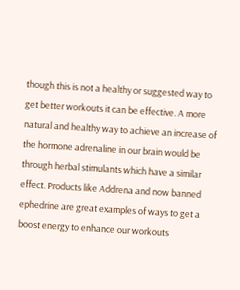though this is not a healthy or suggested way to get better workouts it can be effective. A more natural and healthy way to achieve an increase of the hormone adrenaline in our brain would be through herbal stimulants which have a similar effect. Products like Addrena and now banned ephedrine are great examples of ways to get a boost energy to enhance our workouts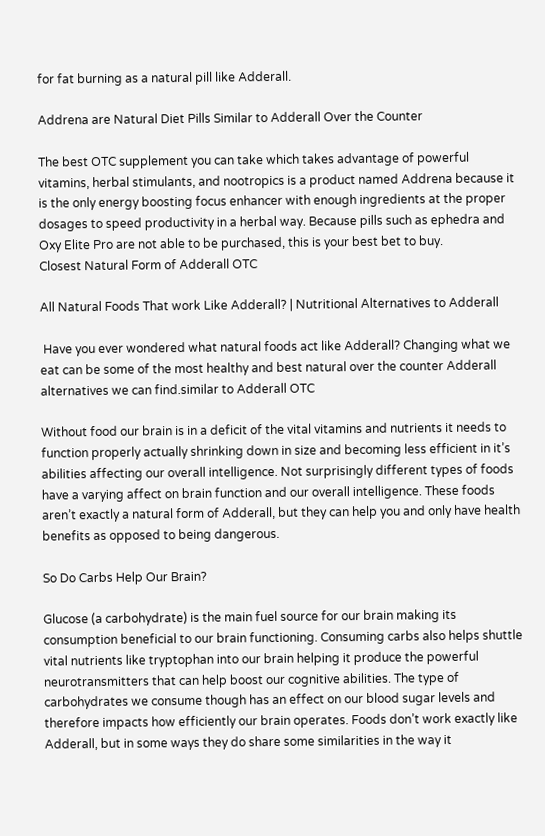for fat burning as a natural pill like Adderall.

Addrena are Natural Diet Pills Similar to Adderall Over the Counter

The best OTC supplement you can take which takes advantage of powerful vitamins, herbal stimulants, and nootropics is a product named Addrena because it is the only energy boosting focus enhancer with enough ingredients at the proper dosages to speed productivity in a herbal way. Because pills such as ephedra and Oxy Elite Pro are not able to be purchased, this is your best bet to buy.
Closest Natural Form of Adderall OTC

All Natural Foods That work Like Adderall? | Nutritional Alternatives to Adderall

 Have you ever wondered what natural foods act like Adderall? Changing what we eat can be some of the most healthy and best natural over the counter Adderall alternatives we can find.similar to Adderall OTC

Without food our brain is in a deficit of the vital vitamins and nutrients it needs to function properly actually shrinking down in size and becoming less efficient in it’s abilities affecting our overall intelligence. Not surprisingly different types of foods have a varying affect on brain function and our overall intelligence. These foods aren’t exactly a natural form of Adderall, but they can help you and only have health benefits as opposed to being dangerous.

So Do Carbs Help Our Brain?

Glucose (a carbohydrate) is the main fuel source for our brain making its consumption beneficial to our brain functioning. Consuming carbs also helps shuttle vital nutrients like tryptophan into our brain helping it produce the powerful neurotransmitters that can help boost our cognitive abilities. The type of carbohydrates we consume though has an effect on our blood sugar levels and therefore impacts how efficiently our brain operates. Foods don’t work exactly like Adderall, but in some ways they do share some similarities in the way it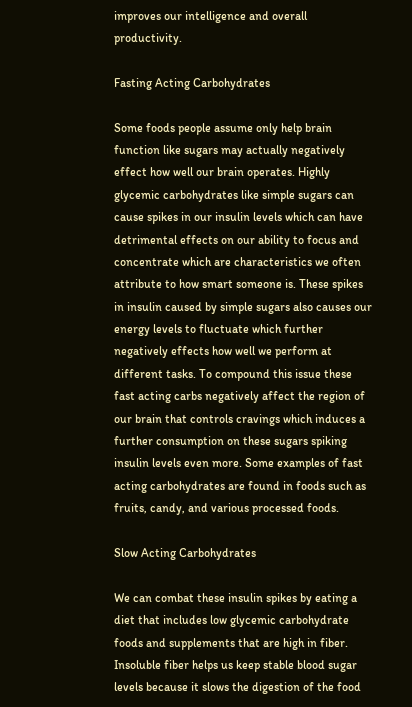improves our intelligence and overall productivity.

Fasting Acting Carbohydrates

Some foods people assume only help brain function like sugars may actually negatively effect how well our brain operates. Highly glycemic carbohydrates like simple sugars can cause spikes in our insulin levels which can have detrimental effects on our ability to focus and concentrate which are characteristics we often attribute to how smart someone is. These spikes in insulin caused by simple sugars also causes our energy levels to fluctuate which further negatively effects how well we perform at different tasks. To compound this issue these fast acting carbs negatively affect the region of our brain that controls cravings which induces a further consumption on these sugars spiking insulin levels even more. Some examples of fast acting carbohydrates are found in foods such as fruits, candy, and various processed foods.

Slow Acting Carbohydrates

We can combat these insulin spikes by eating a diet that includes low glycemic carbohydrate foods and supplements that are high in fiber. Insoluble fiber helps us keep stable blood sugar levels because it slows the digestion of the food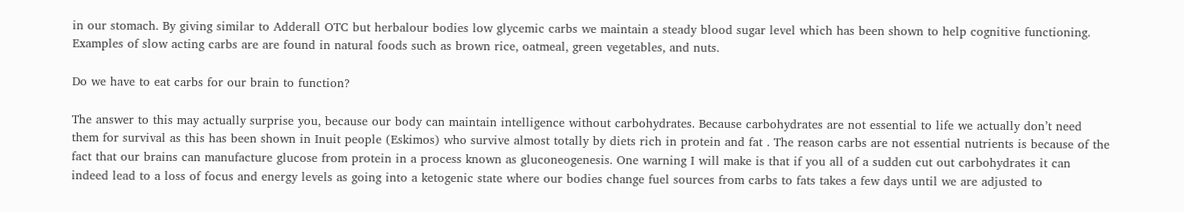in our stomach. By giving similar to Adderall OTC but herbalour bodies low glycemic carbs we maintain a steady blood sugar level which has been shown to help cognitive functioning. Examples of slow acting carbs are are found in natural foods such as brown rice, oatmeal, green vegetables, and nuts.

Do we have to eat carbs for our brain to function?

The answer to this may actually surprise you, because our body can maintain intelligence without carbohydrates. Because carbohydrates are not essential to life we actually don’t need them for survival as this has been shown in Inuit people (Eskimos) who survive almost totally by diets rich in protein and fat . The reason carbs are not essential nutrients is because of the fact that our brains can manufacture glucose from protein in a process known as gluconeogenesis. One warning I will make is that if you all of a sudden cut out carbohydrates it can indeed lead to a loss of focus and energy levels as going into a ketogenic state where our bodies change fuel sources from carbs to fats takes a few days until we are adjusted to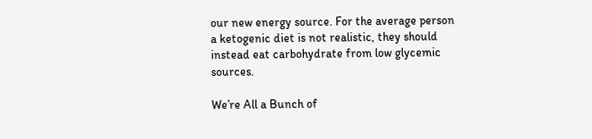our new energy source. For the average person a ketogenic diet is not realistic, they should instead eat carbohydrate from low glycemic sources.

We’re All a Bunch of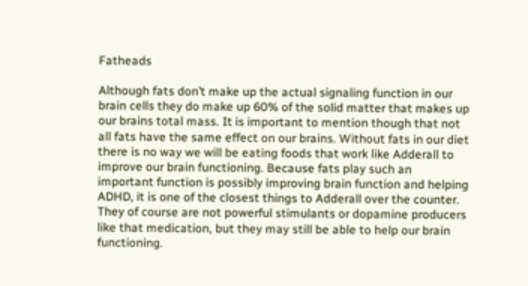Fatheads

Although fats don’t make up the actual signaling function in our brain cells they do make up 60% of the solid matter that makes up our brains total mass. It is important to mention though that not all fats have the same effect on our brains. Without fats in our diet there is no way we will be eating foods that work like Adderall to improve our brain functioning. Because fats play such an important function is possibly improving brain function and helping ADHD, it is one of the closest things to Adderall over the counter. They of course are not powerful stimulants or dopamine producers like that medication, but they may still be able to help our brain functioning.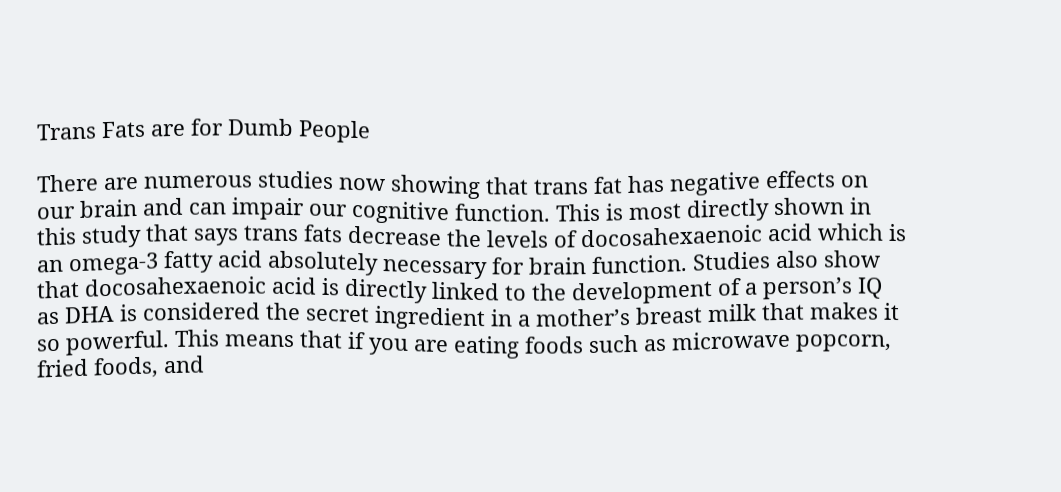Trans Fats are for Dumb People

There are numerous studies now showing that trans fat has negative effects on our brain and can impair our cognitive function. This is most directly shown in this study that says trans fats decrease the levels of docosahexaenoic acid which is an omega-3 fatty acid absolutely necessary for brain function. Studies also show that docosahexaenoic acid is directly linked to the development of a person’s IQ as DHA is considered the secret ingredient in a mother’s breast milk that makes it so powerful. This means that if you are eating foods such as microwave popcorn, fried foods, and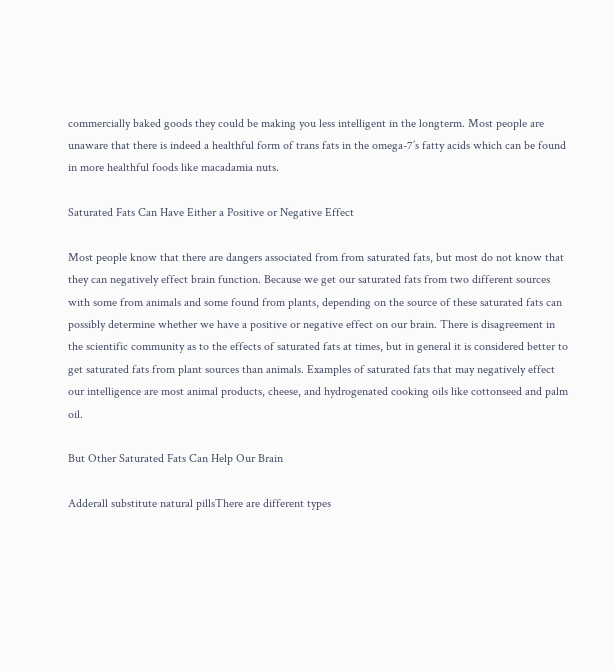commercially baked goods they could be making you less intelligent in the longterm. Most people are unaware that there is indeed a healthful form of trans fats in the omega-7’s fatty acids which can be found in more healthful foods like macadamia nuts.

Saturated Fats Can Have Either a Positive or Negative Effect

Most people know that there are dangers associated from from saturated fats, but most do not know that they can negatively effect brain function. Because we get our saturated fats from two different sources with some from animals and some found from plants, depending on the source of these saturated fats can possibly determine whether we have a positive or negative effect on our brain. There is disagreement in the scientific community as to the effects of saturated fats at times, but in general it is considered better to get saturated fats from plant sources than animals. Examples of saturated fats that may negatively effect our intelligence are most animal products, cheese, and hydrogenated cooking oils like cottonseed and palm oil.

But Other Saturated Fats Can Help Our Brain

Adderall substitute natural pillsThere are different types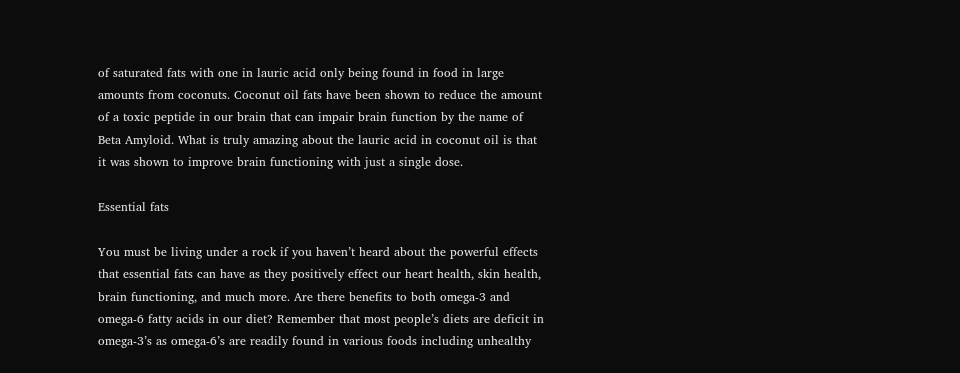of saturated fats with one in lauric acid only being found in food in large amounts from coconuts. Coconut oil fats have been shown to reduce the amount of a toxic peptide in our brain that can impair brain function by the name of Beta Amyloid. What is truly amazing about the lauric acid in coconut oil is that it was shown to improve brain functioning with just a single dose.

Essential fats

You must be living under a rock if you haven’t heard about the powerful effects that essential fats can have as they positively effect our heart health, skin health, brain functioning, and much more. Are there benefits to both omega-3 and omega-6 fatty acids in our diet? Remember that most people’s diets are deficit in omega-3’s as omega-6’s are readily found in various foods including unhealthy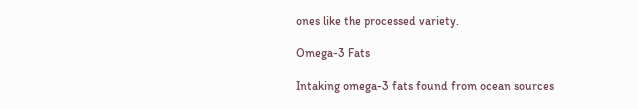ones like the processed variety.

Omega-3 Fats

Intaking omega-3 fats found from ocean sources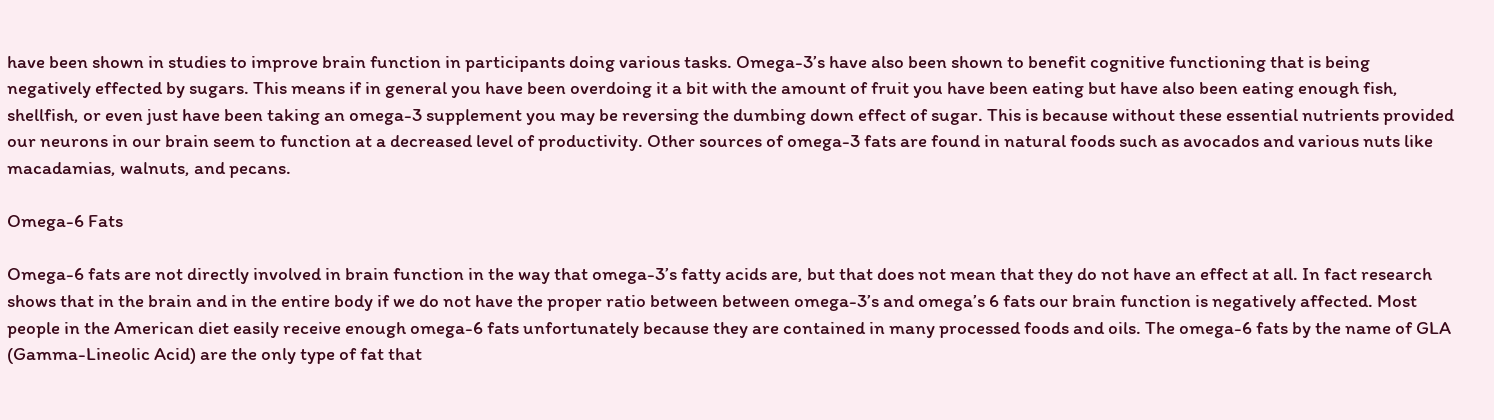have been shown in studies to improve brain function in participants doing various tasks. Omega-3’s have also been shown to benefit cognitive functioning that is being negatively effected by sugars. This means if in general you have been overdoing it a bit with the amount of fruit you have been eating but have also been eating enough fish, shellfish, or even just have been taking an omega-3 supplement you may be reversing the dumbing down effect of sugar. This is because without these essential nutrients provided our neurons in our brain seem to function at a decreased level of productivity. Other sources of omega-3 fats are found in natural foods such as avocados and various nuts like macadamias, walnuts, and pecans.

Omega-6 Fats

Omega-6 fats are not directly involved in brain function in the way that omega-3’s fatty acids are, but that does not mean that they do not have an effect at all. In fact research shows that in the brain and in the entire body if we do not have the proper ratio between between omega-3’s and omega’s 6 fats our brain function is negatively affected. Most people in the American diet easily receive enough omega-6 fats unfortunately because they are contained in many processed foods and oils. The omega-6 fats by the name of GLA (Gamma-Lineolic Acid) are the only type of fat that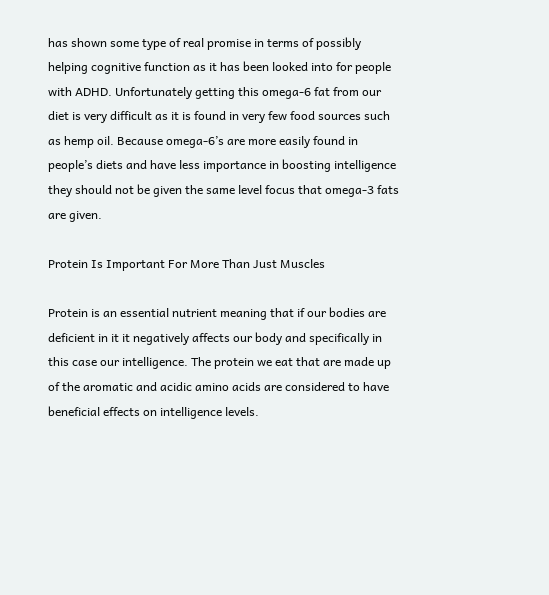has shown some type of real promise in terms of possibly helping cognitive function as it has been looked into for people with ADHD. Unfortunately getting this omega-6 fat from our diet is very difficult as it is found in very few food sources such as hemp oil. Because omega-6’s are more easily found in people’s diets and have less importance in boosting intelligence they should not be given the same level focus that omega-3 fats are given.

Protein Is Important For More Than Just Muscles

Protein is an essential nutrient meaning that if our bodies are deficient in it it negatively affects our body and specifically in this case our intelligence. The protein we eat that are made up of the aromatic and acidic amino acids are considered to have beneficial effects on intelligence levels.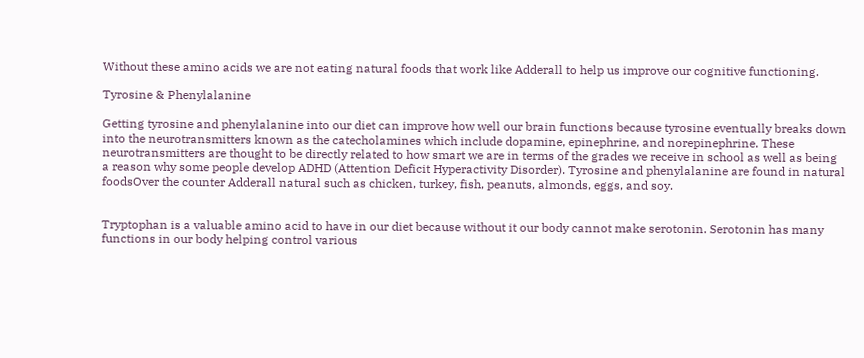Without these amino acids we are not eating natural foods that work like Adderall to help us improve our cognitive functioning.

Tyrosine & Phenylalanine

Getting tyrosine and phenylalanine into our diet can improve how well our brain functions because tyrosine eventually breaks down into the neurotransmitters known as the catecholamines which include dopamine, epinephrine, and norepinephrine. These neurotransmitters are thought to be directly related to how smart we are in terms of the grades we receive in school as well as being a reason why some people develop ADHD (Attention Deficit Hyperactivity Disorder). Tyrosine and phenylalanine are found in natural foodsOver the counter Adderall natural such as chicken, turkey, fish, peanuts, almonds, eggs, and soy.


Tryptophan is a valuable amino acid to have in our diet because without it our body cannot make serotonin. Serotonin has many functions in our body helping control various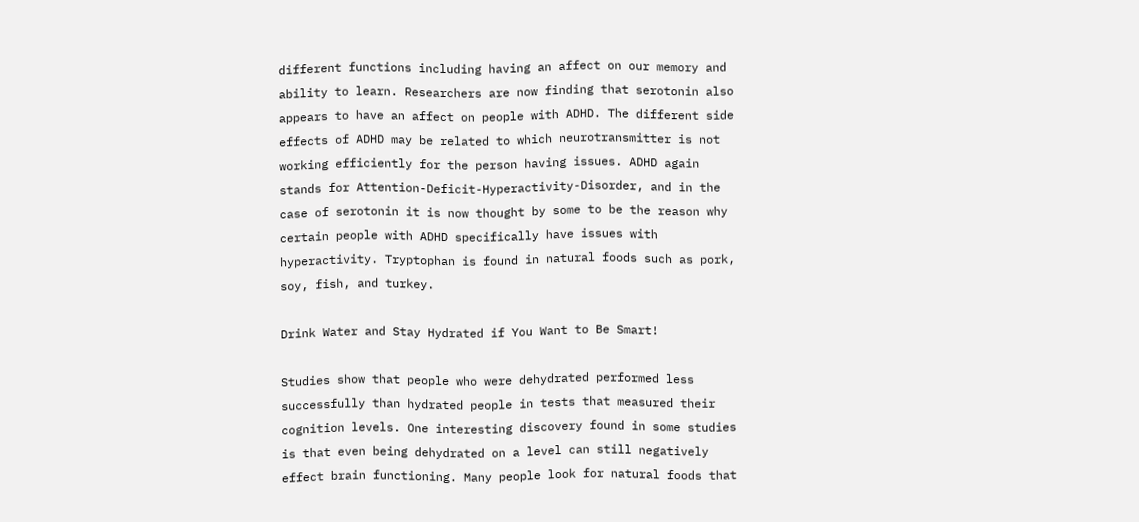different functions including having an affect on our memory and ability to learn. Researchers are now finding that serotonin also appears to have an affect on people with ADHD. The different side effects of ADHD may be related to which neurotransmitter is not working efficiently for the person having issues. ADHD again stands for Attention-Deficit-Hyperactivity-Disorder, and in the case of serotonin it is now thought by some to be the reason why certain people with ADHD specifically have issues with hyperactivity. Tryptophan is found in natural foods such as pork, soy, fish, and turkey.

Drink Water and Stay Hydrated if You Want to Be Smart!

Studies show that people who were dehydrated performed less successfully than hydrated people in tests that measured their cognition levels. One interesting discovery found in some studies is that even being dehydrated on a level can still negatively effect brain functioning. Many people look for natural foods that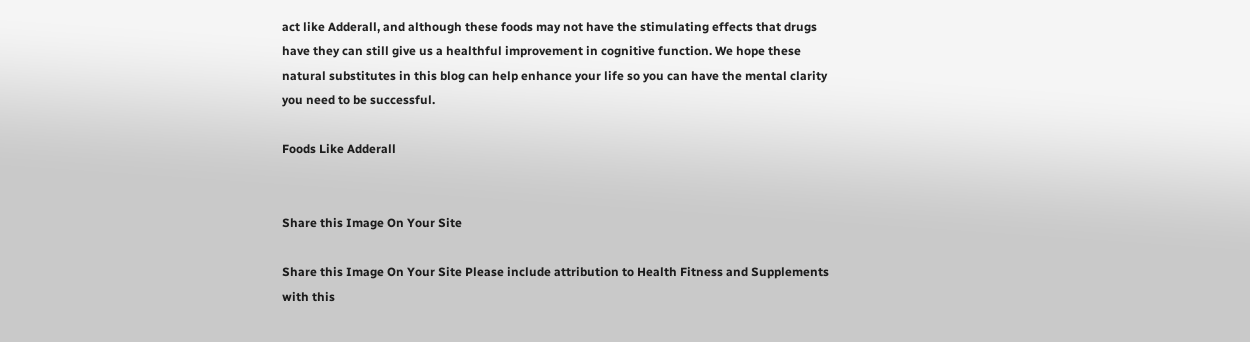act like Adderall, and although these foods may not have the stimulating effects that drugs have they can still give us a healthful improvement in cognitive function. We hope these natural substitutes in this blog can help enhance your life so you can have the mental clarity you need to be successful.

Foods Like Adderall


Share this Image On Your Site

Share this Image On Your Site Please include attribution to Health Fitness and Supplements with this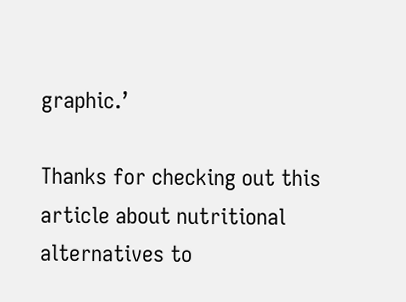graphic.’

Thanks for checking out this article about nutritional alternatives to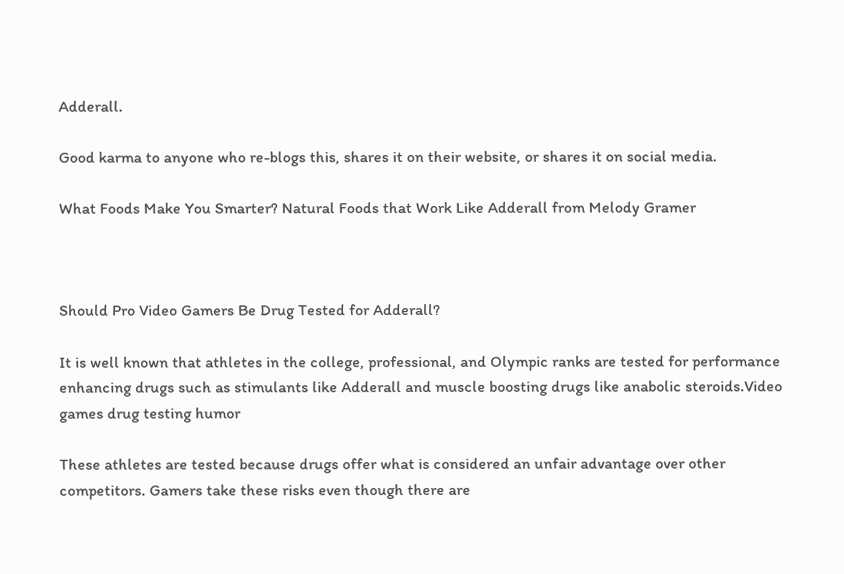Adderall.

Good karma to anyone who re-blogs this, shares it on their website, or shares it on social media.

What Foods Make You Smarter? Natural Foods that Work Like Adderall from Melody Gramer



Should Pro Video Gamers Be Drug Tested for Adderall?

It is well known that athletes in the college, professional, and Olympic ranks are tested for performance enhancing drugs such as stimulants like Adderall and muscle boosting drugs like anabolic steroids.Video games drug testing humor

These athletes are tested because drugs offer what is considered an unfair advantage over other competitors. Gamers take these risks even though there are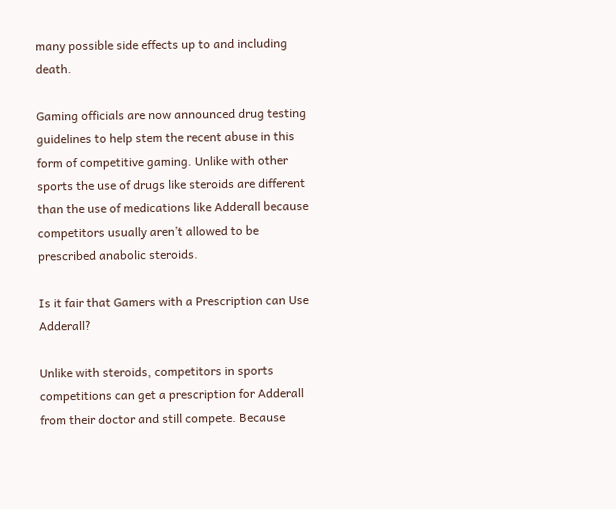many possible side effects up to and including death.

Gaming officials are now announced drug testing guidelines to help stem the recent abuse in this form of competitive gaming. Unlike with other sports the use of drugs like steroids are different than the use of medications like Adderall because competitors usually aren’t allowed to be prescribed anabolic steroids.

Is it fair that Gamers with a Prescription can Use Adderall?

Unlike with steroids, competitors in sports competitions can get a prescription for Adderall from their doctor and still compete. Because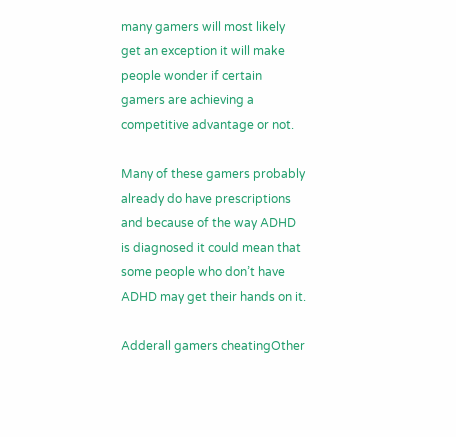many gamers will most likely get an exception it will make people wonder if certain gamers are achieving a competitive advantage or not.

Many of these gamers probably already do have prescriptions and because of the way ADHD is diagnosed it could mean that some people who don’t have ADHD may get their hands on it.

Adderall gamers cheatingOther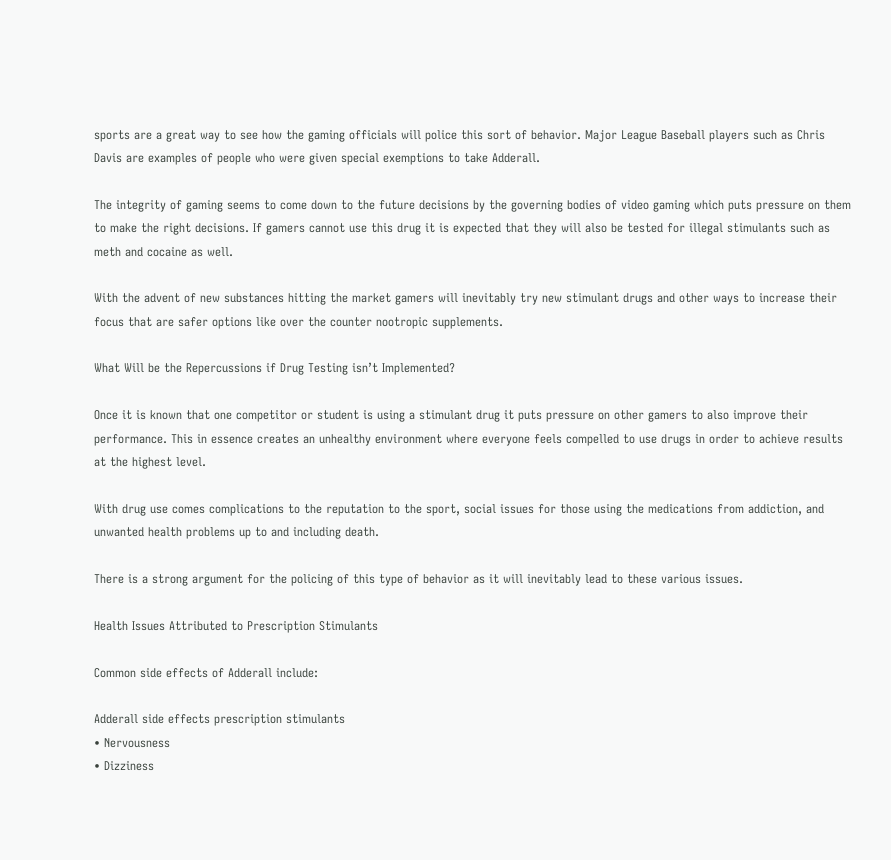sports are a great way to see how the gaming officials will police this sort of behavior. Major League Baseball players such as Chris Davis are examples of people who were given special exemptions to take Adderall.

The integrity of gaming seems to come down to the future decisions by the governing bodies of video gaming which puts pressure on them to make the right decisions. If gamers cannot use this drug it is expected that they will also be tested for illegal stimulants such as meth and cocaine as well.

With the advent of new substances hitting the market gamers will inevitably try new stimulant drugs and other ways to increase their focus that are safer options like over the counter nootropic supplements.

What Will be the Repercussions if Drug Testing isn’t Implemented?

Once it is known that one competitor or student is using a stimulant drug it puts pressure on other gamers to also improve their performance. This in essence creates an unhealthy environment where everyone feels compelled to use drugs in order to achieve results at the highest level.

With drug use comes complications to the reputation to the sport, social issues for those using the medications from addiction, and unwanted health problems up to and including death.

There is a strong argument for the policing of this type of behavior as it will inevitably lead to these various issues.

Health Issues Attributed to Prescription Stimulants

Common side effects of Adderall include:

Adderall side effects prescription stimulants
• Nervousness
• Dizziness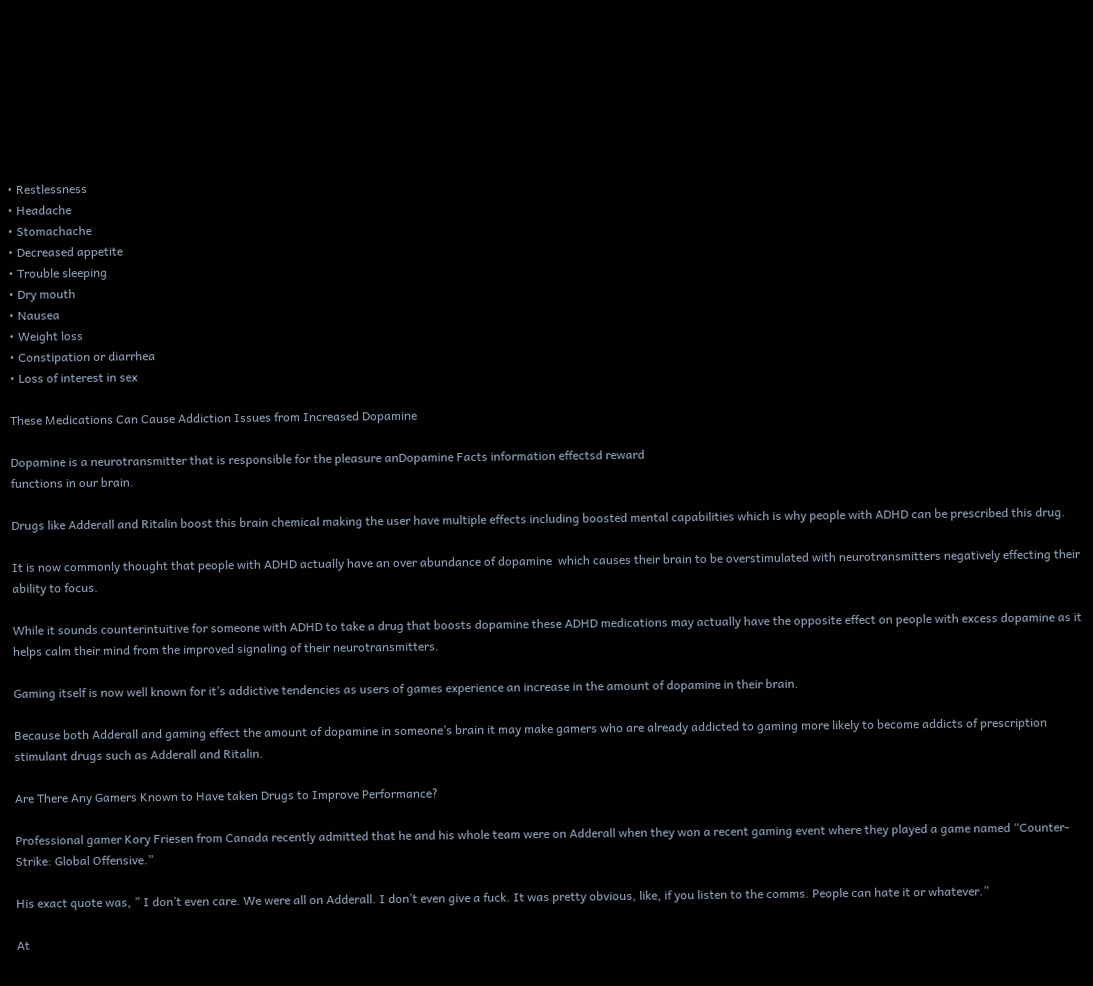• Restlessness
• Headache
• Stomachache
• Decreased appetite
• Trouble sleeping
• Dry mouth
• Nausea
• Weight loss
• Constipation or diarrhea
• Loss of interest in sex

These Medications Can Cause Addiction Issues from Increased Dopamine

Dopamine is a neurotransmitter that is responsible for the pleasure anDopamine Facts information effectsd reward
functions in our brain.

Drugs like Adderall and Ritalin boost this brain chemical making the user have multiple effects including boosted mental capabilities which is why people with ADHD can be prescribed this drug.

It is now commonly thought that people with ADHD actually have an over abundance of dopamine  which causes their brain to be overstimulated with neurotransmitters negatively effecting their ability to focus.

While it sounds counterintuitive for someone with ADHD to take a drug that boosts dopamine these ADHD medications may actually have the opposite effect on people with excess dopamine as it helps calm their mind from the improved signaling of their neurotransmitters.

Gaming itself is now well known for it’s addictive tendencies as users of games experience an increase in the amount of dopamine in their brain.

Because both Adderall and gaming effect the amount of dopamine in someone’s brain it may make gamers who are already addicted to gaming more likely to become addicts of prescription stimulant drugs such as Adderall and Ritalin.

Are There Any Gamers Known to Have taken Drugs to Improve Performance?

Professional gamer Kory Friesen from Canada recently admitted that he and his whole team were on Adderall when they won a recent gaming event where they played a game named “Counter-Strike: Global Offensive.”

His exact quote was, ” I don’t even care. We were all on Adderall. I don’t even give a fuck. It was pretty obvious, like, if you listen to the comms. People can hate it or whatever.”

At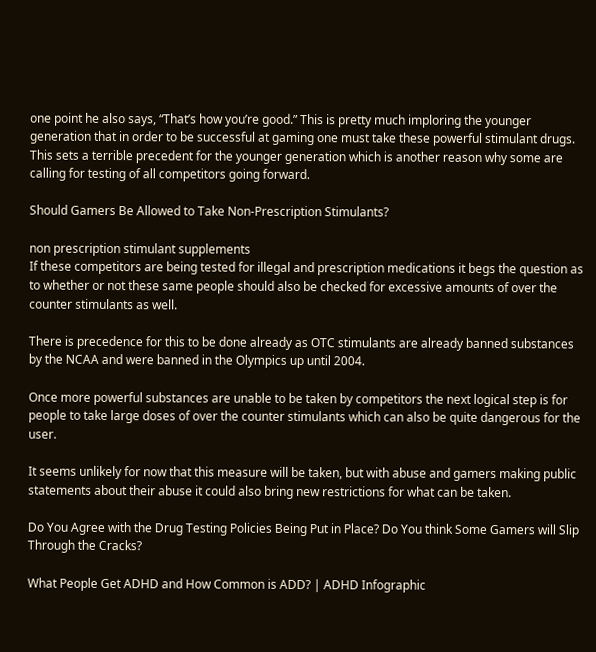one point he also says, “That’s how you’re good.” This is pretty much imploring the younger generation that in order to be successful at gaming one must take these powerful stimulant drugs.
This sets a terrible precedent for the younger generation which is another reason why some are calling for testing of all competitors going forward.

Should Gamers Be Allowed to Take Non-Prescription Stimulants?

non prescription stimulant supplements
If these competitors are being tested for illegal and prescription medications it begs the question as to whether or not these same people should also be checked for excessive amounts of over the counter stimulants as well.

There is precedence for this to be done already as OTC stimulants are already banned substances by the NCAA and were banned in the Olympics up until 2004.

Once more powerful substances are unable to be taken by competitors the next logical step is for people to take large doses of over the counter stimulants which can also be quite dangerous for the user.

It seems unlikely for now that this measure will be taken, but with abuse and gamers making public statements about their abuse it could also bring new restrictions for what can be taken.

Do You Agree with the Drug Testing Policies Being Put in Place? Do You think Some Gamers will Slip Through the Cracks?

What People Get ADHD and How Common is ADD? | ADHD Infographic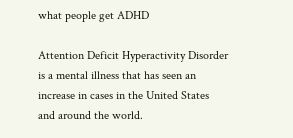what people get ADHD

Attention Deficit Hyperactivity Disorder is a mental illness that has seen an increase in cases in the United States and around the world.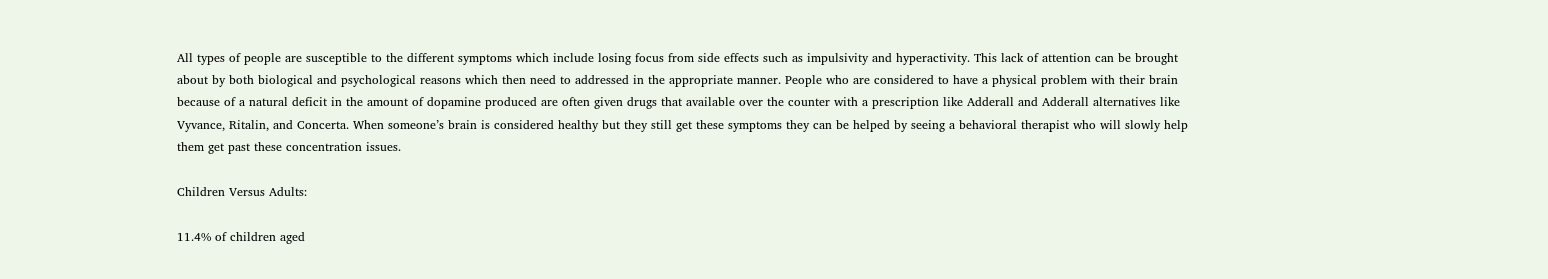All types of people are susceptible to the different symptoms which include losing focus from side effects such as impulsivity and hyperactivity. This lack of attention can be brought about by both biological and psychological reasons which then need to addressed in the appropriate manner. People who are considered to have a physical problem with their brain because of a natural deficit in the amount of dopamine produced are often given drugs that available over the counter with a prescription like Adderall and Adderall alternatives like Vyvance, Ritalin, and Concerta. When someone’s brain is considered healthy but they still get these symptoms they can be helped by seeing a behavioral therapist who will slowly help them get past these concentration issues.

Children Versus Adults:

11.4% of children aged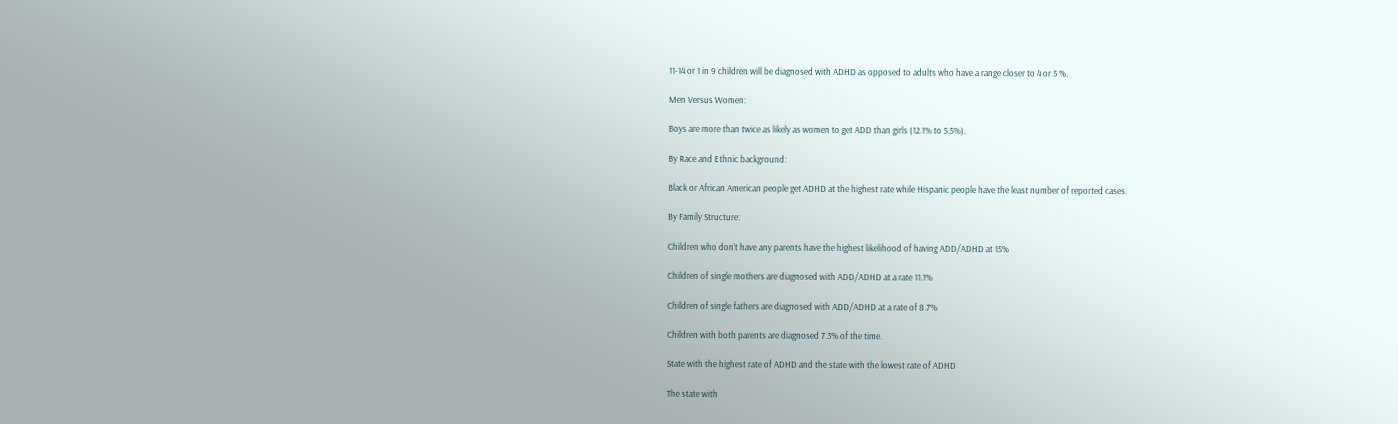11-14 or 1 in 9 children will be diagnosed with ADHD as opposed to adults who have a range closer to 4 or 5 %.

Men Versus Women:

Boys are more than twice as likely as women to get ADD than girls (12.1% to 5.5%).

By Race and Ethnic background:

Black or African American people get ADHD at the highest rate while Hispanic people have the least number of reported cases.

By Family Structure:

Children who don’t have any parents have the highest likelihood of having ADD/ADHD at 15%

Children of single mothers are diagnosed with ADD/ADHD at a rate 11.1%

Children of single fathers are diagnosed with ADD/ADHD at a rate of 8.7%

Children with both parents are diagnosed 7.3% of the time.

State with the highest rate of ADHD and the state with the lowest rate of ADHD

The state with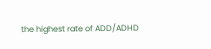the highest rate of ADD/ADHD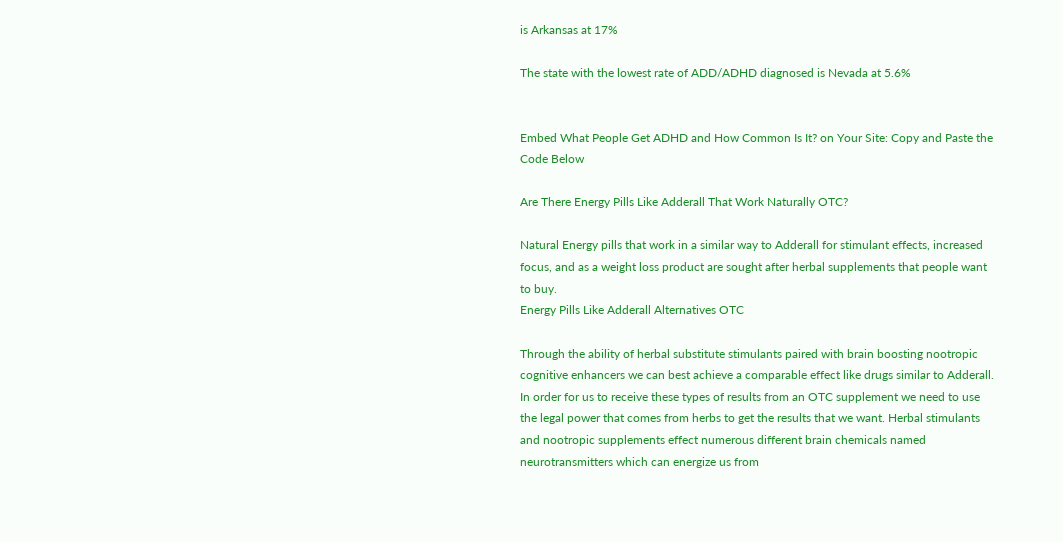is Arkansas at 17%

The state with the lowest rate of ADD/ADHD diagnosed is Nevada at 5.6%


Embed What People Get ADHD and How Common Is It? on Your Site: Copy and Paste the Code Below

Are There Energy Pills Like Adderall That Work Naturally OTC?

Natural Energy pills that work in a similar way to Adderall for stimulant effects, increased focus, and as a weight loss product are sought after herbal supplements that people want to buy.
Energy Pills Like Adderall Alternatives OTC

Through the ability of herbal substitute stimulants paired with brain boosting nootropic cognitive enhancers we can best achieve a comparable effect like drugs similar to Adderall. In order for us to receive these types of results from an OTC supplement we need to use the legal power that comes from herbs to get the results that we want. Herbal stimulants and nootropic supplements effect numerous different brain chemicals named neurotransmitters which can energize us from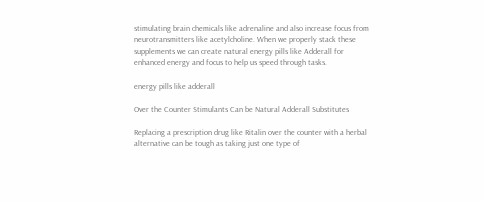stimulating brain chemicals like adrenaline and also increase focus from neurotransmitters like acetylcholine. When we properly stack these supplements we can create natural energy pills like Adderall for enhanced energy and focus to help us speed through tasks.

energy pills like adderall

Over the Counter Stimulants Can be Natural Adderall Substitutes

Replacing a prescription drug like Ritalin over the counter with a herbal alternative can be tough as taking just one type of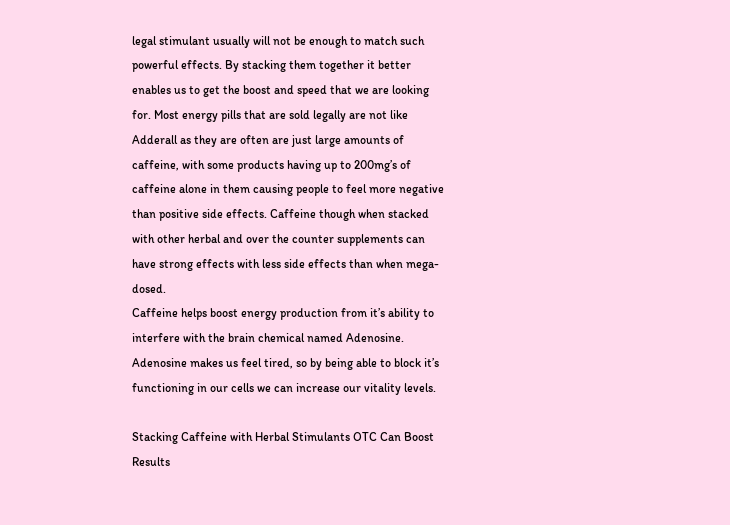legal stimulant usually will not be enough to match such powerful effects. By stacking them together it better enables us to get the boost and speed that we are looking for. Most energy pills that are sold legally are not like Adderall as they are often are just large amounts of caffeine, with some products having up to 200mg’s of caffeine alone in them causing people to feel more negative than positive side effects. Caffeine though when stacked with other herbal and over the counter supplements can have strong effects with less side effects than when mega-dosed.
Caffeine helps boost energy production from it’s ability to interfere with the brain chemical named Adenosine. Adenosine makes us feel tired, so by being able to block it’s functioning in our cells we can increase our vitality levels.

Stacking Caffeine with Herbal Stimulants OTC Can Boost Results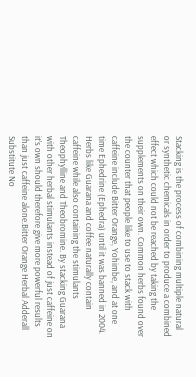Stacking is the process of combining multiple natural or synthetic chemicals in order to produce a combined effect which could not be reached by taking the supplements on their own. Common herbs found over the counter that people like to use to stack with caffeine include Bitter Orange, Yohimbe, and at one time Ephedrine (Ephedra) until it was banned in 2004. Herbs like Guarana and coffee naturally contain caffeine while also containing the stimulants Theophylline and Theobromine. By stacking Guarana with other herbal stimulants instead of just caffeine on it’s own should therefore give more powerful results than just caffeine alone.Bitter Orange Herbal Adderall Substitute No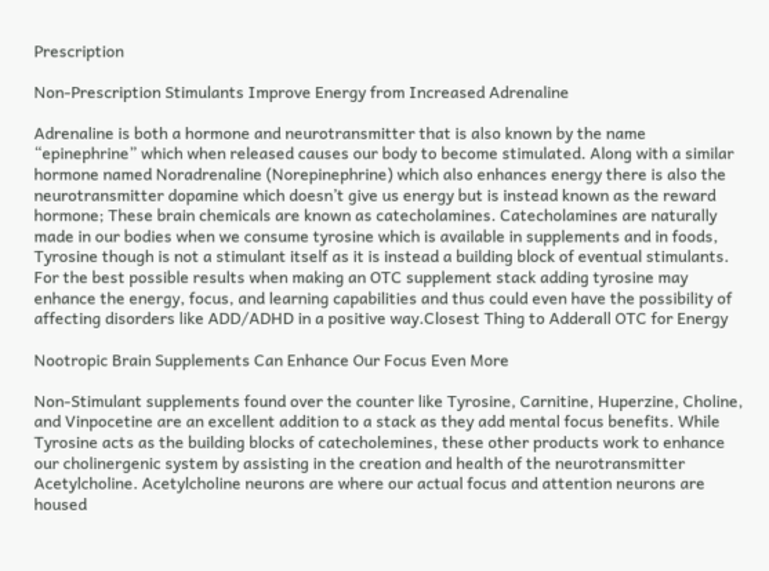Prescription

Non-Prescription Stimulants Improve Energy from Increased Adrenaline

Adrenaline is both a hormone and neurotransmitter that is also known by the name “epinephrine” which when released causes our body to become stimulated. Along with a similar hormone named Noradrenaline (Norepinephrine) which also enhances energy there is also the neurotransmitter dopamine which doesn’t give us energy but is instead known as the reward hormone; These brain chemicals are known as catecholamines. Catecholamines are naturally made in our bodies when we consume tyrosine which is available in supplements and in foods, Tyrosine though is not a stimulant itself as it is instead a building block of eventual stimulants. For the best possible results when making an OTC supplement stack adding tyrosine may enhance the energy, focus, and learning capabilities and thus could even have the possibility of affecting disorders like ADD/ADHD in a positive way.Closest Thing to Adderall OTC for Energy

Nootropic Brain Supplements Can Enhance Our Focus Even More

Non-Stimulant supplements found over the counter like Tyrosine, Carnitine, Huperzine, Choline, and Vinpocetine are an excellent addition to a stack as they add mental focus benefits. While Tyrosine acts as the building blocks of catecholemines, these other products work to enhance our cholinergenic system by assisting in the creation and health of the neurotransmitter Acetylcholine. Acetylcholine neurons are where our actual focus and attention neurons are housed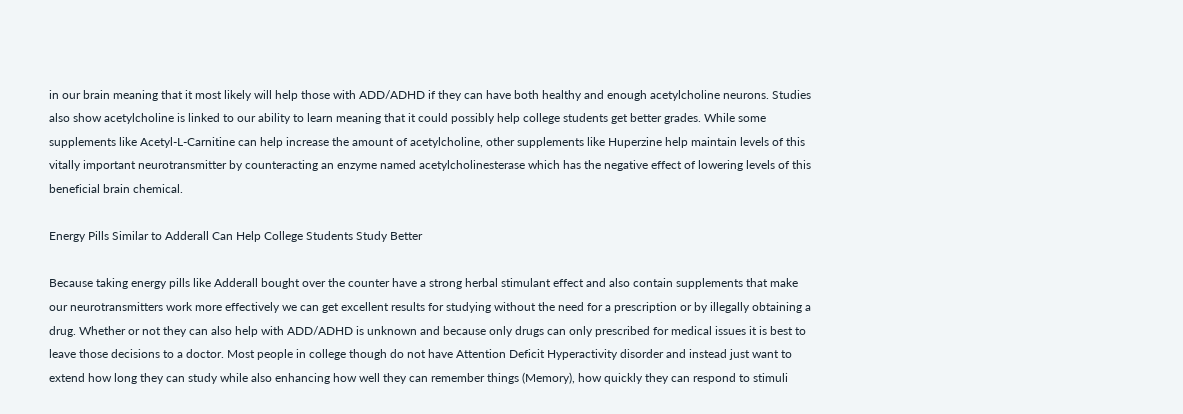in our brain meaning that it most likely will help those with ADD/ADHD if they can have both healthy and enough acetylcholine neurons. Studies also show acetylcholine is linked to our ability to learn meaning that it could possibly help college students get better grades. While some supplements like Acetyl-L-Carnitine can help increase the amount of acetylcholine, other supplements like Huperzine help maintain levels of this vitally important neurotransmitter by counteracting an enzyme named acetylcholinesterase which has the negative effect of lowering levels of this beneficial brain chemical.

Energy Pills Similar to Adderall Can Help College Students Study Better

Because taking energy pills like Adderall bought over the counter have a strong herbal stimulant effect and also contain supplements that make our neurotransmitters work more effectively we can get excellent results for studying without the need for a prescription or by illegally obtaining a drug. Whether or not they can also help with ADD/ADHD is unknown and because only drugs can only prescribed for medical issues it is best to leave those decisions to a doctor. Most people in college though do not have Attention Deficit Hyperactivity disorder and instead just want to extend how long they can study while also enhancing how well they can remember things (Memory), how quickly they can respond to stimuli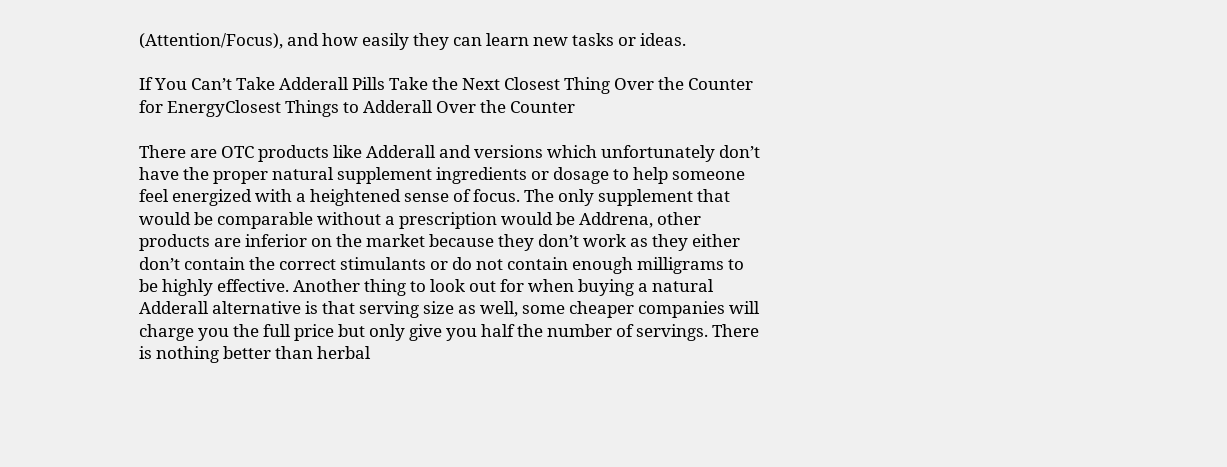(Attention/Focus), and how easily they can learn new tasks or ideas.

If You Can’t Take Adderall Pills Take the Next Closest Thing Over the Counter for EnergyClosest Things to Adderall Over the Counter

There are OTC products like Adderall and versions which unfortunately don’t have the proper natural supplement ingredients or dosage to help someone feel energized with a heightened sense of focus. The only supplement that would be comparable without a prescription would be Addrena, other products are inferior on the market because they don’t work as they either don’t contain the correct stimulants or do not contain enough milligrams to be highly effective. Another thing to look out for when buying a natural Adderall alternative is that serving size as well, some cheaper companies will charge you the full price but only give you half the number of servings. There is nothing better than herbal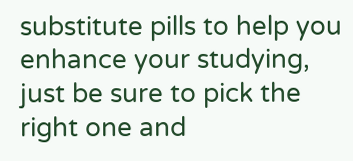substitute pills to help you enhance your studying, just be sure to pick the right one and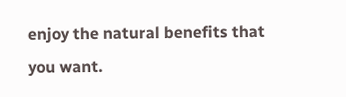enjoy the natural benefits that you want.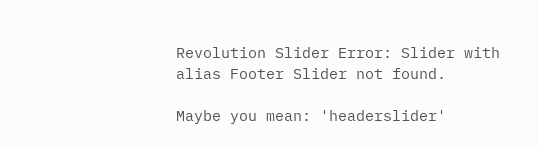Revolution Slider Error: Slider with alias Footer Slider not found.

Maybe you mean: 'headerslider'